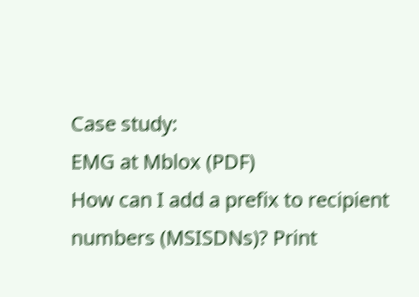Case study:
EMG at Mblox (PDF)
How can I add a prefix to recipient numbers (MSISDNs)? Print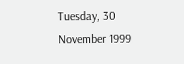Tuesday, 30 November 1999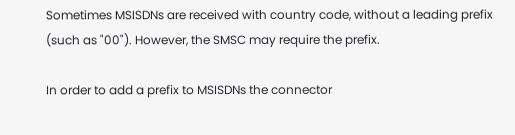Sometimes MSISDNs are received with country code, without a leading prefix (such as "00"). However, the SMSC may require the prefix.

In order to add a prefix to MSISDNs the connector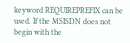keyword REQUIREPREFIX can be used. If the MSISDN does not begin with the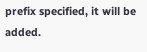prefix specified, it will be added.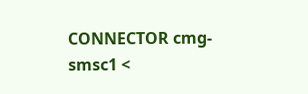CONNECTOR cmg-smsc1 <